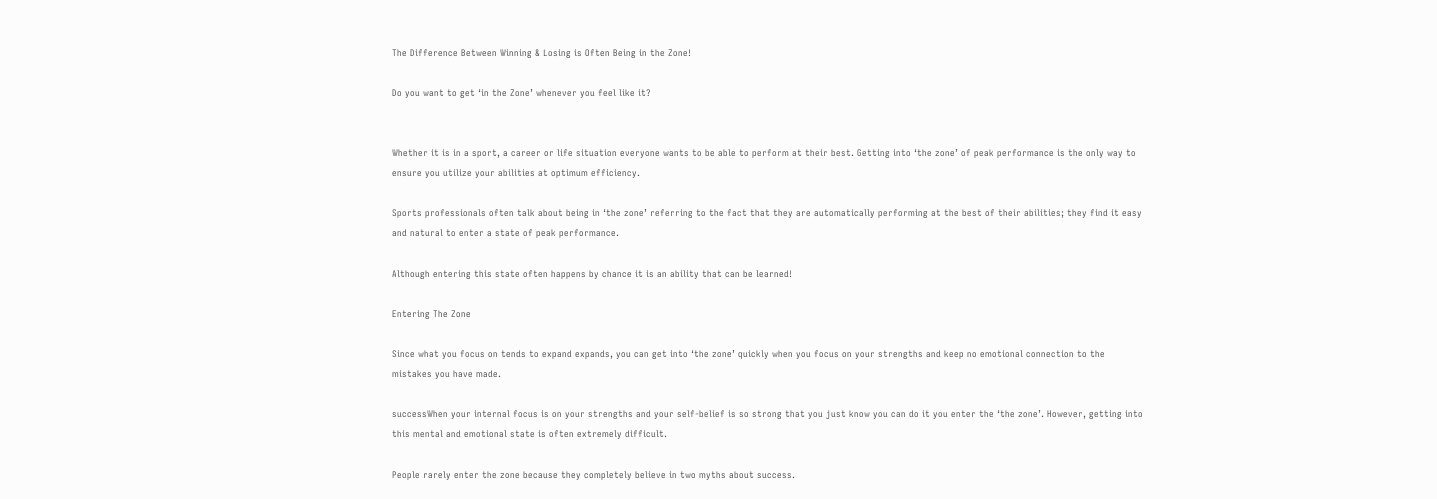The Difference Between Winning & Losing is Often Being in the Zone!

Do you want to get ‘in the Zone’ whenever you feel like it?


Whether it is in a sport, a career or life situation everyone wants to be able to perform at their best. Getting into ‘the zone’ of peak performance is the only way to ensure you utilize your abilities at optimum efficiency.

Sports professionals often talk about being in ‘the zone’ referring to the fact that they are automatically performing at the best of their abilities; they find it easy and natural to enter a state of peak performance.

Although entering this state often happens by chance it is an ability that can be learned!

Entering The Zone

Since what you focus on tends to expand expands, you can get into ‘the zone’ quickly when you focus on your strengths and keep no emotional connection to the mistakes you have made.

successWhen your internal focus is on your strengths and your self-belief is so strong that you just know you can do it you enter the ‘the zone’. However, getting into this mental and emotional state is often extremely difficult.

People rarely enter the zone because they completely believe in two myths about success.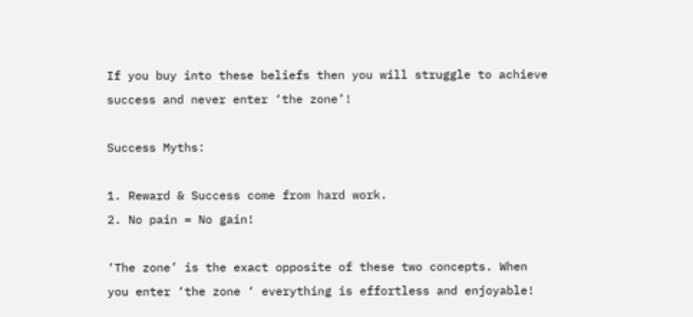If you buy into these beliefs then you will struggle to achieve success and never enter ‘the zone’!

Success Myths:

1. Reward & Success come from hard work.
2. No pain = No gain!

‘The zone’ is the exact opposite of these two concepts. When you enter ‘the zone ‘ everything is effortless and enjoyable!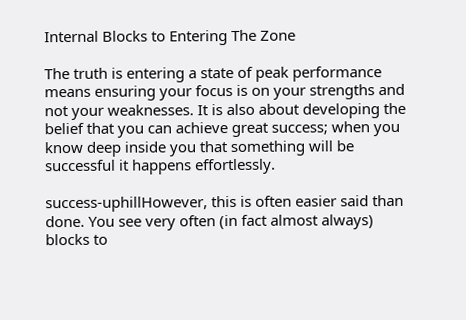Internal Blocks to Entering The Zone

The truth is entering a state of peak performance means ensuring your focus is on your strengths and not your weaknesses. It is also about developing the belief that you can achieve great success; when you know deep inside you that something will be successful it happens effortlessly.

success-uphillHowever, this is often easier said than done. You see very often (in fact almost always) blocks to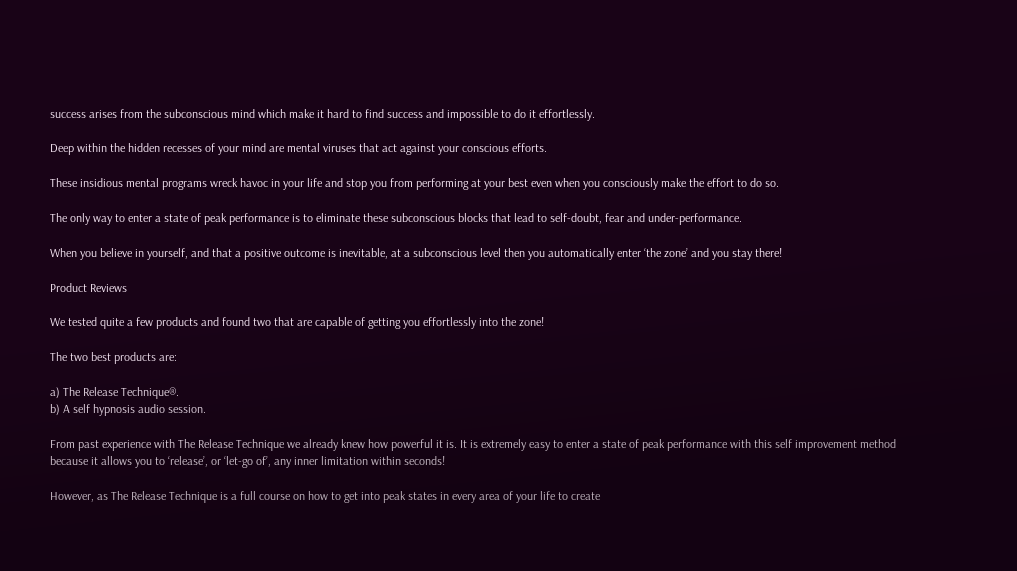success arises from the subconscious mind which make it hard to find success and impossible to do it effortlessly.

Deep within the hidden recesses of your mind are mental viruses that act against your conscious efforts.

These insidious mental programs wreck havoc in your life and stop you from performing at your best even when you consciously make the effort to do so.

The only way to enter a state of peak performance is to eliminate these subconscious blocks that lead to self-doubt, fear and under-performance.

When you believe in yourself, and that a positive outcome is inevitable, at a subconscious level then you automatically enter ‘the zone’ and you stay there!

Product Reviews

We tested quite a few products and found two that are capable of getting you effortlessly into the zone!

The two best products are:

a) The Release Technique®.
b) A self hypnosis audio session.

From past experience with The Release Technique we already knew how powerful it is. It is extremely easy to enter a state of peak performance with this self improvement method because it allows you to ‘release’, or ‘let-go of’, any inner limitation within seconds!

However, as The Release Technique is a full course on how to get into peak states in every area of your life to create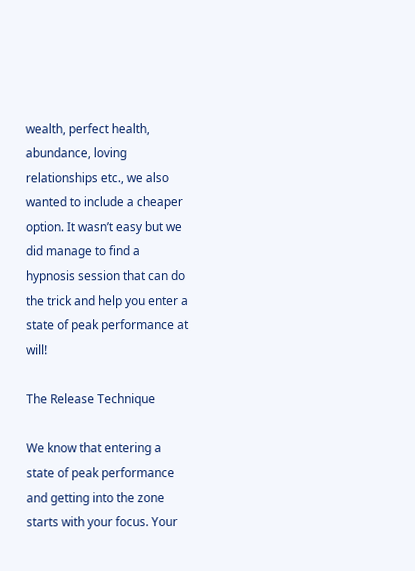wealth, perfect health, abundance, loving relationships etc., we also wanted to include a cheaper option. It wasn’t easy but we did manage to find a hypnosis session that can do the trick and help you enter a state of peak performance at will!

The Release Technique

We know that entering a state of peak performance and getting into the zone starts with your focus. Your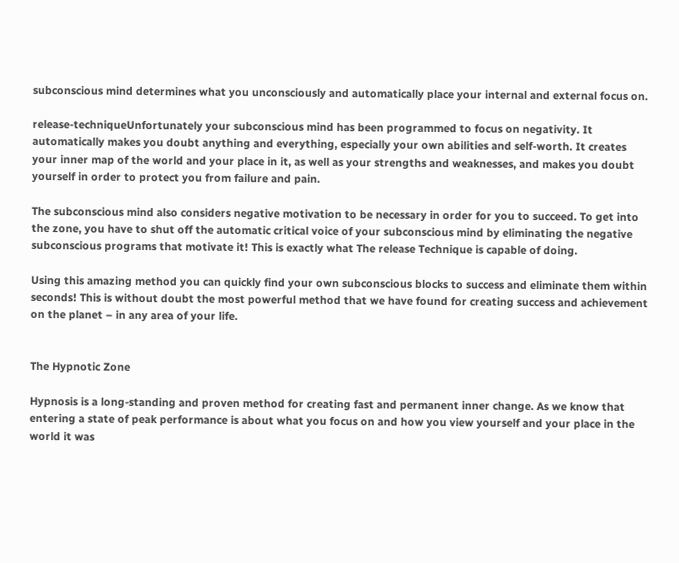subconscious mind determines what you unconsciously and automatically place your internal and external focus on.

release-techniqueUnfortunately your subconscious mind has been programmed to focus on negativity. It automatically makes you doubt anything and everything, especially your own abilities and self-worth. It creates your inner map of the world and your place in it, as well as your strengths and weaknesses, and makes you doubt yourself in order to protect you from failure and pain.

The subconscious mind also considers negative motivation to be necessary in order for you to succeed. To get into the zone, you have to shut off the automatic critical voice of your subconscious mind by eliminating the negative subconscious programs that motivate it! This is exactly what The release Technique is capable of doing.

Using this amazing method you can quickly find your own subconscious blocks to success and eliminate them within seconds! This is without doubt the most powerful method that we have found for creating success and achievement on the planet – in any area of your life.


The Hypnotic Zone

Hypnosis is a long-standing and proven method for creating fast and permanent inner change. As we know that entering a state of peak performance is about what you focus on and how you view yourself and your place in the world it was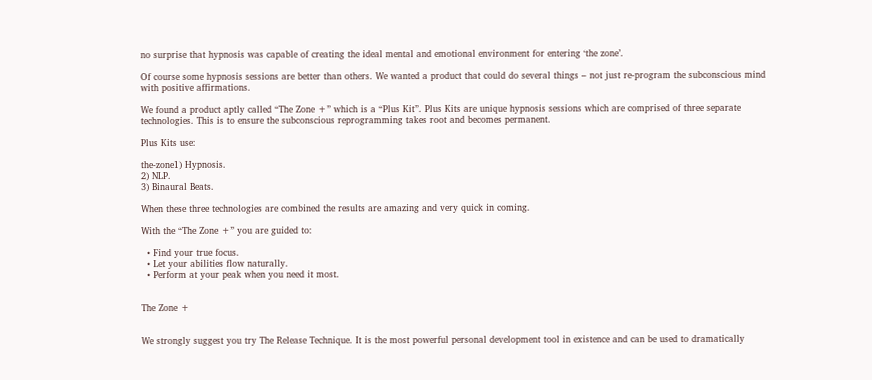no surprise that hypnosis was capable of creating the ideal mental and emotional environment for entering ‘the zone’.

Of course some hypnosis sessions are better than others. We wanted a product that could do several things – not just re-program the subconscious mind with positive affirmations.

We found a product aptly called “The Zone +” which is a “Plus Kit”. Plus Kits are unique hypnosis sessions which are comprised of three separate technologies. This is to ensure the subconscious reprogramming takes root and becomes permanent.

Plus Kits use:

the-zone1) Hypnosis.
2) NLP.
3) Binaural Beats.

When these three technologies are combined the results are amazing and very quick in coming.

With the “The Zone +” you are guided to:

  • Find your true focus.
  • Let your abilities flow naturally.
  • Perform at your peak when you need it most.


The Zone +


We strongly suggest you try The Release Technique. It is the most powerful personal development tool in existence and can be used to dramatically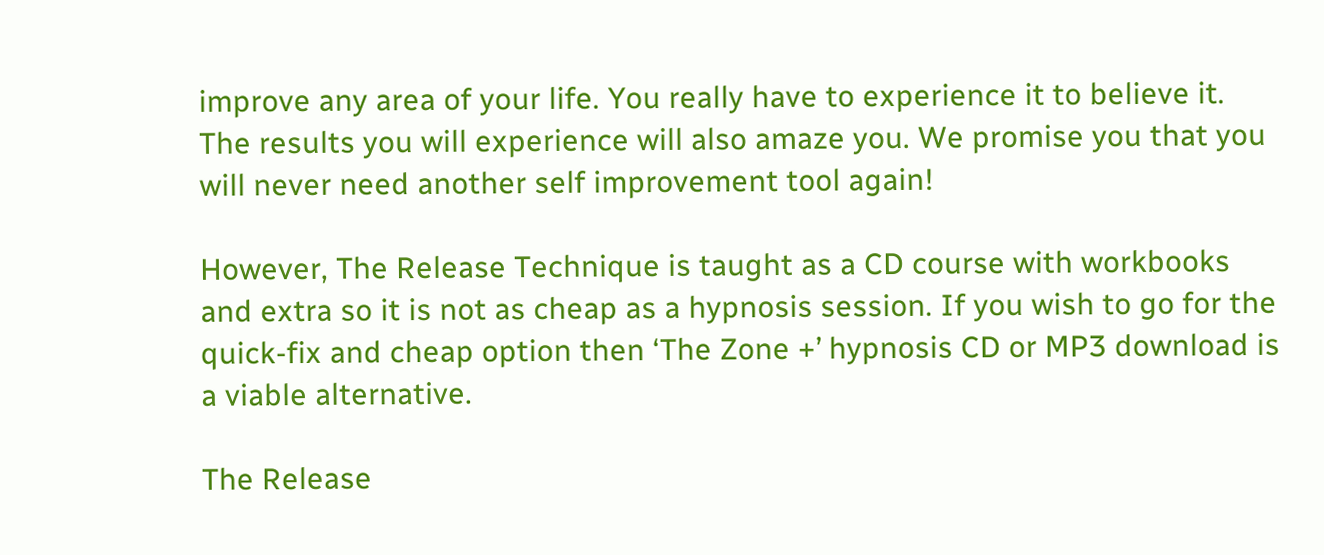improve any area of your life. You really have to experience it to believe it. The results you will experience will also amaze you. We promise you that you will never need another self improvement tool again!

However, The Release Technique is taught as a CD course with workbooks and extra so it is not as cheap as a hypnosis session. If you wish to go for the quick-fix and cheap option then ‘The Zone +’ hypnosis CD or MP3 download is a viable alternative.

The Release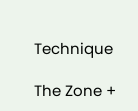Technique

The Zone +